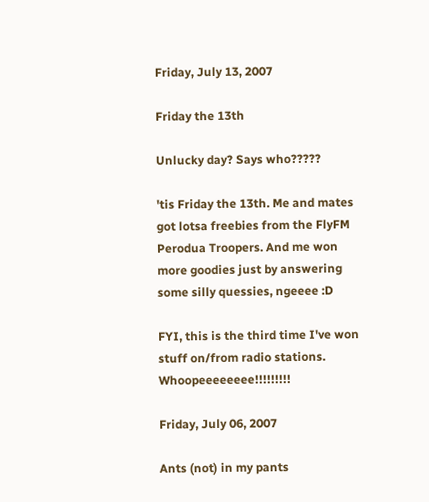Friday, July 13, 2007

Friday the 13th

Unlucky day? Says who?????

'tis Friday the 13th. Me and mates got lotsa freebies from the FlyFM Perodua Troopers. And me won more goodies just by answering some silly quessies, ngeeee :D

FYI, this is the third time I've won stuff on/from radio stations. Whoopeeeeeeee!!!!!!!!!

Friday, July 06, 2007

Ants (not) in my pants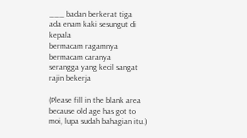___ badan berkerat tiga
ada enam kaki sesungut di kepala
bermacam ragamnya bermacam caranya
serangga yang kecil sangat rajin bekerja

(Please fill in the blank area because old age has got to moi, lupa sudah bahagian itu.)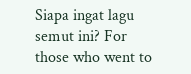Siapa ingat lagu semut ini? For those who went to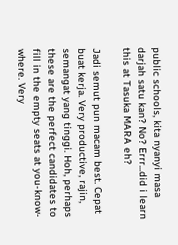public schools, kita nyanyi masa darjah satu kan? No? Errr...did i learn this at Tasuka MARA eh?

Jadi semut pun macam best. Cepat buat kerja. Very productive, rajin, semangat yang tinggi. Hoh, perhaps these are the perfect candidates to fill in the empty seats at you-know-where. Very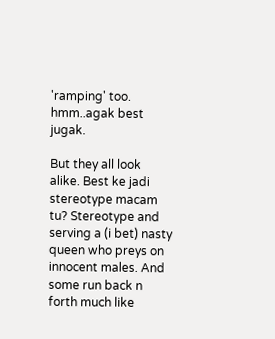'ramping' too. hmm..agak best jugak.

But they all look alike. Best ke jadi stereotype macam tu? Stereotype and serving a (i bet) nasty queen who preys on innocent males. And some run back n forth much like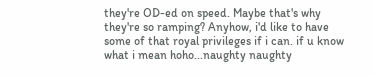they're OD-ed on speed. Maybe that's why they're so ramping? Anyhow, i'd like to have some of that royal privileges if i can. if u know what i mean hoho...naughty naughty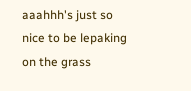aaahhh's just so nice to be lepaking on the grass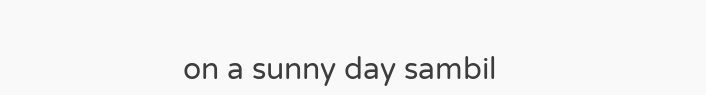on a sunny day sambil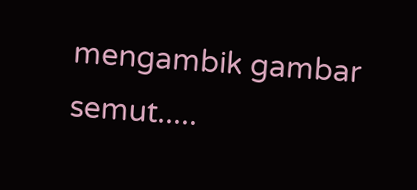mengambik gambar semut.....